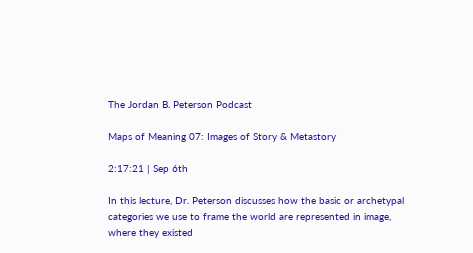The Jordan B. Peterson Podcast

Maps of Meaning 07: Images of Story & Metastory

2:17:21 | Sep 6th

In this lecture, Dr. Peterson discusses how the basic or archetypal categories we use to frame the world are represented in image, where they existed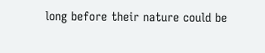long before their nature could be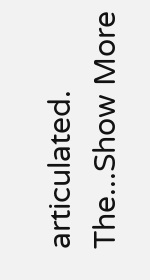articulated. The...Show More